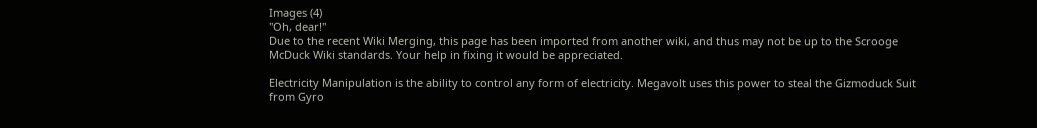Images (4)
"Oh, dear!"
Due to the recent Wiki Merging, this page has been imported from another wiki, and thus may not be up to the Scrooge McDuck Wiki standards. Your help in fixing it would be appreciated.

Electricity Manipulation is the ability to control any form of electricity. Megavolt uses this power to steal the Gizmoduck Suit from Gyro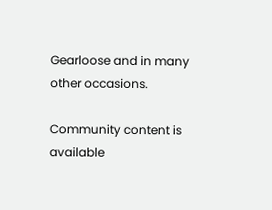Gearloose and in many other occasions.

Community content is available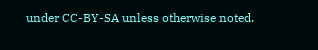under CC-BY-SA unless otherwise noted.